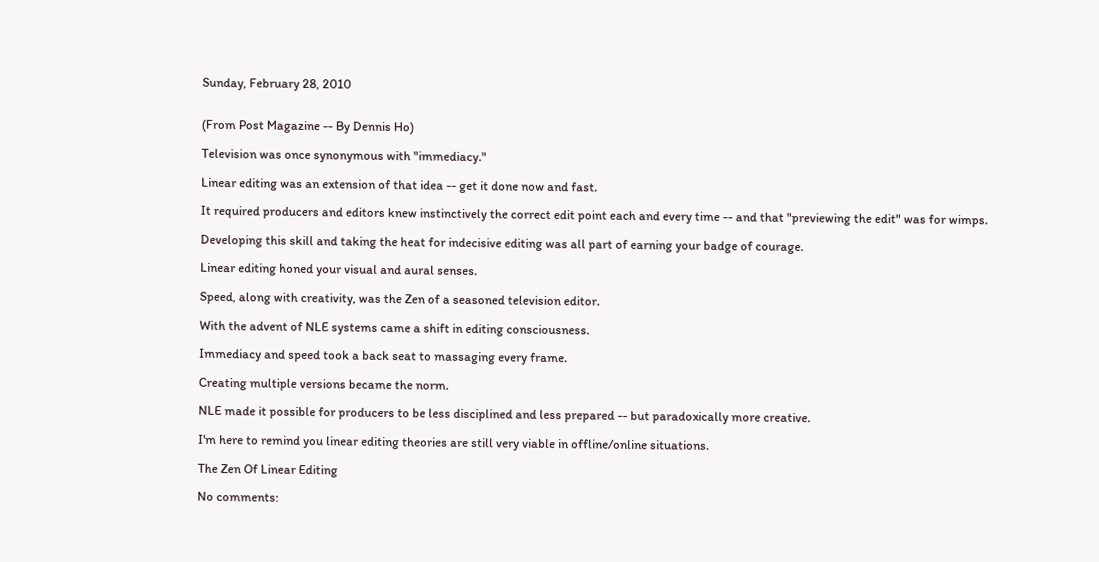Sunday, February 28, 2010


(From Post Magazine -- By Dennis Ho)

Television was once synonymous with "immediacy."

Linear editing was an extension of that idea -- get it done now and fast.

It required producers and editors knew instinctively the correct edit point each and every time -- and that "previewing the edit" was for wimps.

Developing this skill and taking the heat for indecisive editing was all part of earning your badge of courage.

Linear editing honed your visual and aural senses.

Speed, along with creativity, was the Zen of a seasoned television editor.

With the advent of NLE systems came a shift in editing consciousness.

Immediacy and speed took a back seat to massaging every frame.

Creating multiple versions became the norm.

NLE made it possible for producers to be less disciplined and less prepared -- but paradoxically more creative.

I'm here to remind you linear editing theories are still very viable in offline/online situations.

The Zen Of Linear Editing

No comments: